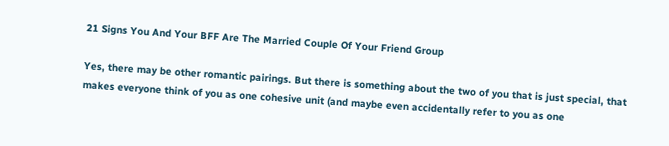21 Signs You And Your BFF Are The Married Couple Of Your Friend Group

Yes, there may be other romantic pairings. But there is something about the two of you that is just special, that makes everyone think of you as one cohesive unit (and maybe even accidentally refer to you as one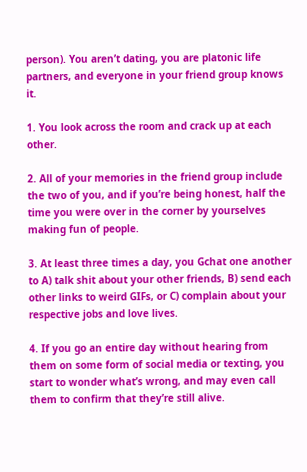person). You aren’t dating, you are platonic life partners, and everyone in your friend group knows it.

1. You look across the room and crack up at each other.

2. All of your memories in the friend group include the two of you, and if you’re being honest, half the time you were over in the corner by yourselves making fun of people.

3. At least three times a day, you Gchat one another to A) talk shit about your other friends, B) send each other links to weird GIFs, or C) complain about your respective jobs and love lives.

4. If you go an entire day without hearing from them on some form of social media or texting, you start to wonder what’s wrong, and may even call them to confirm that they’re still alive.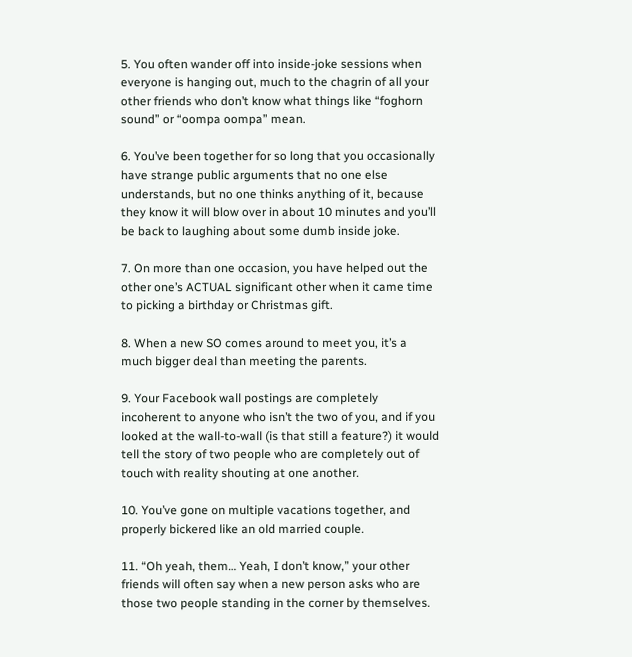5. You often wander off into inside-joke sessions when everyone is hanging out, much to the chagrin of all your other friends who don’t know what things like “foghorn sound” or “oompa oompa” mean.

6. You’ve been together for so long that you occasionally have strange public arguments that no one else understands, but no one thinks anything of it, because they know it will blow over in about 10 minutes and you’ll be back to laughing about some dumb inside joke.

7. On more than one occasion, you have helped out the other one’s ACTUAL significant other when it came time to picking a birthday or Christmas gift.

8. When a new SO comes around to meet you, it’s a much bigger deal than meeting the parents.

9. Your Facebook wall postings are completely incoherent to anyone who isn’t the two of you, and if you looked at the wall-to-wall (is that still a feature?) it would tell the story of two people who are completely out of touch with reality shouting at one another.

10. You’ve gone on multiple vacations together, and properly bickered like an old married couple.

11. “Oh yeah, them… Yeah, I don’t know,” your other friends will often say when a new person asks who are those two people standing in the corner by themselves.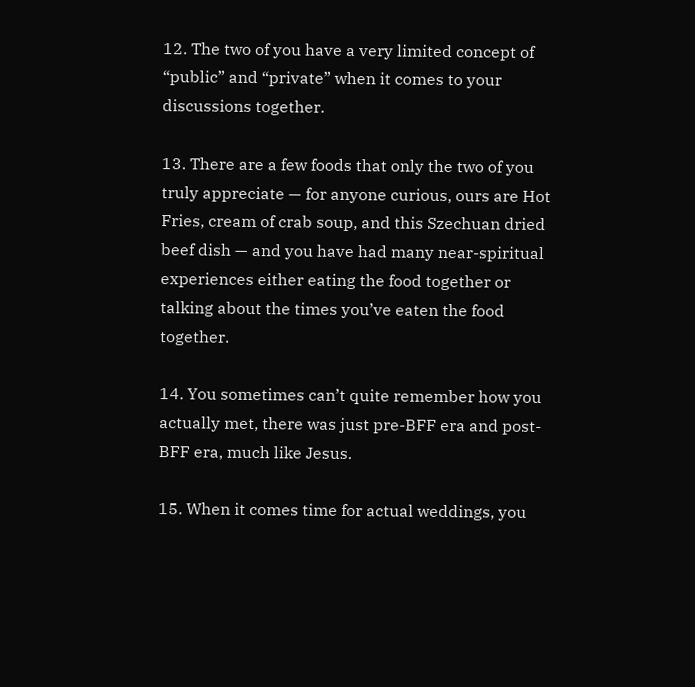12. The two of you have a very limited concept of “public” and “private” when it comes to your discussions together.

13. There are a few foods that only the two of you truly appreciate — for anyone curious, ours are Hot Fries, cream of crab soup, and this Szechuan dried beef dish — and you have had many near-spiritual experiences either eating the food together or talking about the times you’ve eaten the food together.

14. You sometimes can’t quite remember how you actually met, there was just pre-BFF era and post-BFF era, much like Jesus.

15. When it comes time for actual weddings, you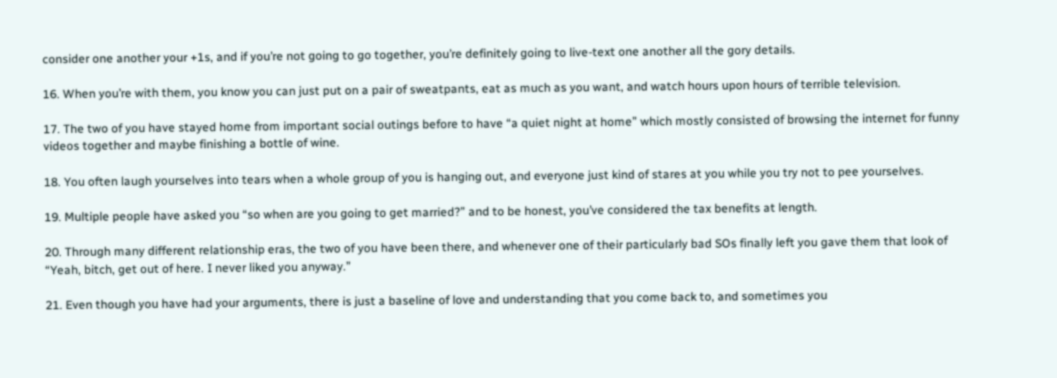consider one another your +1s, and if you’re not going to go together, you’re definitely going to live-text one another all the gory details.

16. When you’re with them, you know you can just put on a pair of sweatpants, eat as much as you want, and watch hours upon hours of terrible television.

17. The two of you have stayed home from important social outings before to have “a quiet night at home” which mostly consisted of browsing the internet for funny videos together and maybe finishing a bottle of wine.

18. You often laugh yourselves into tears when a whole group of you is hanging out, and everyone just kind of stares at you while you try not to pee yourselves.

19. Multiple people have asked you “so when are you going to get married?” and to be honest, you’ve considered the tax benefits at length.

20. Through many different relationship eras, the two of you have been there, and whenever one of their particularly bad SOs finally left you gave them that look of “Yeah, bitch, get out of here. I never liked you anyway.”

21. Even though you have had your arguments, there is just a baseline of love and understanding that you come back to, and sometimes you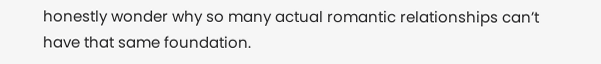honestly wonder why so many actual romantic relationships can’t have that same foundation.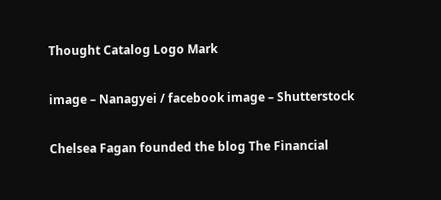Thought Catalog Logo Mark

image – Nanagyei / facebook image – Shutterstock

Chelsea Fagan founded the blog The Financial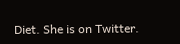Diet. She is on Twitter.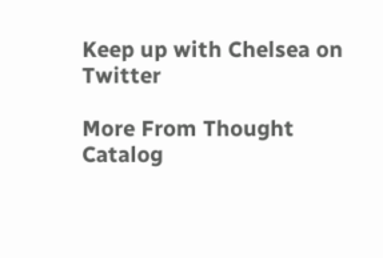Keep up with Chelsea on Twitter

More From Thought Catalog